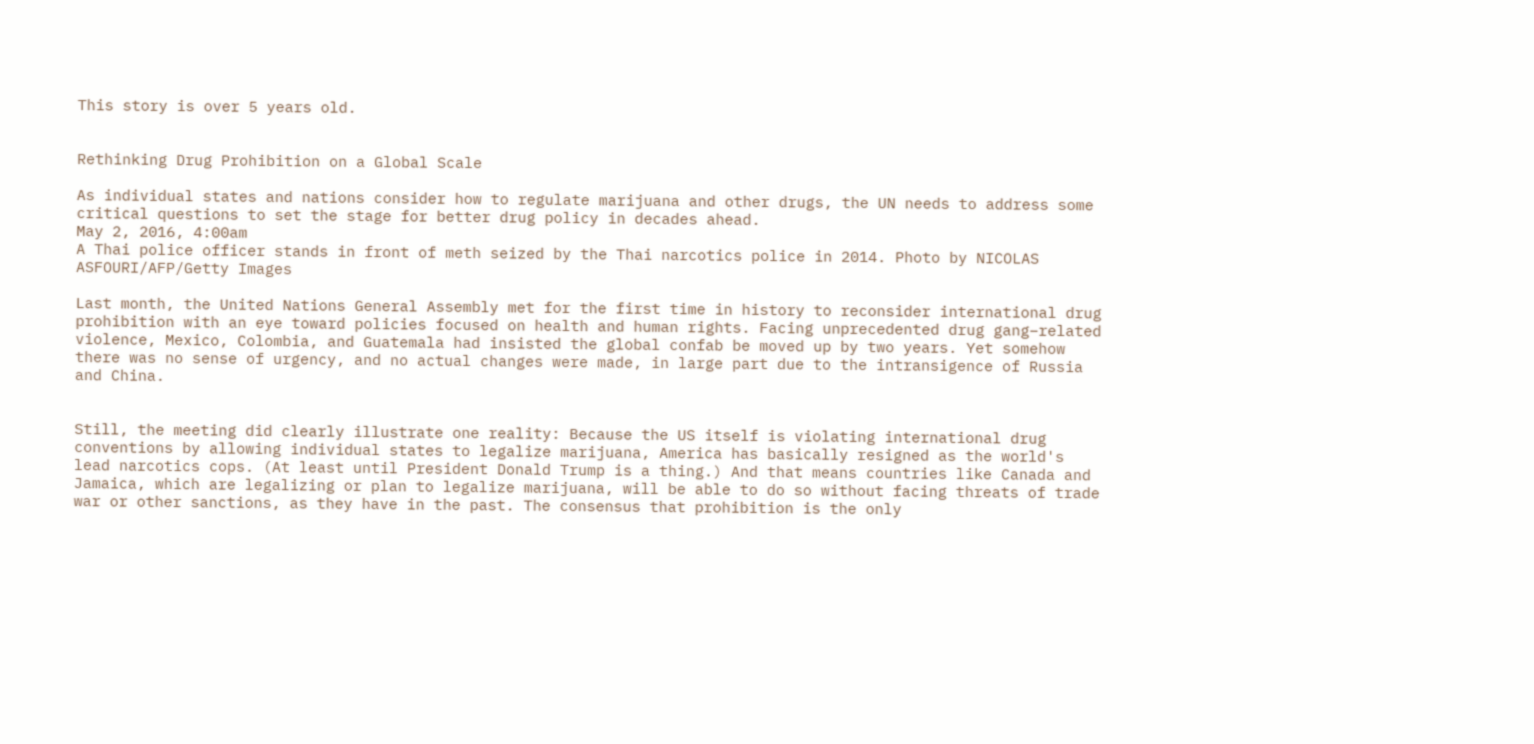This story is over 5 years old.


Rethinking Drug Prohibition on a Global Scale

As individual states and nations consider how to regulate marijuana and other drugs, the UN needs to address some critical questions to set the stage for better drug policy in decades ahead.
May 2, 2016, 4:00am
A Thai police officer stands in front of meth seized by the Thai narcotics police in 2014. Photo by NICOLAS ASFOURI/AFP/Getty Images

Last month, the United Nations General Assembly met for the first time in history to reconsider international drug prohibition with an eye toward policies focused on health and human rights. Facing unprecedented drug gang–related violence, Mexico, Colombia, and Guatemala had insisted the global confab be moved up by two years. Yet somehow there was no sense of urgency, and no actual changes were made, in large part due to the intransigence of Russia and China.


Still, the meeting did clearly illustrate one reality: Because the US itself is violating international drug conventions by allowing individual states to legalize marijuana, America has basically resigned as the world's lead narcotics cops. (At least until President Donald Trump is a thing.) And that means countries like Canada and Jamaica, which are legalizing or plan to legalize marijuana, will be able to do so without facing threats of trade war or other sanctions, as they have in the past. The consensus that prohibition is the only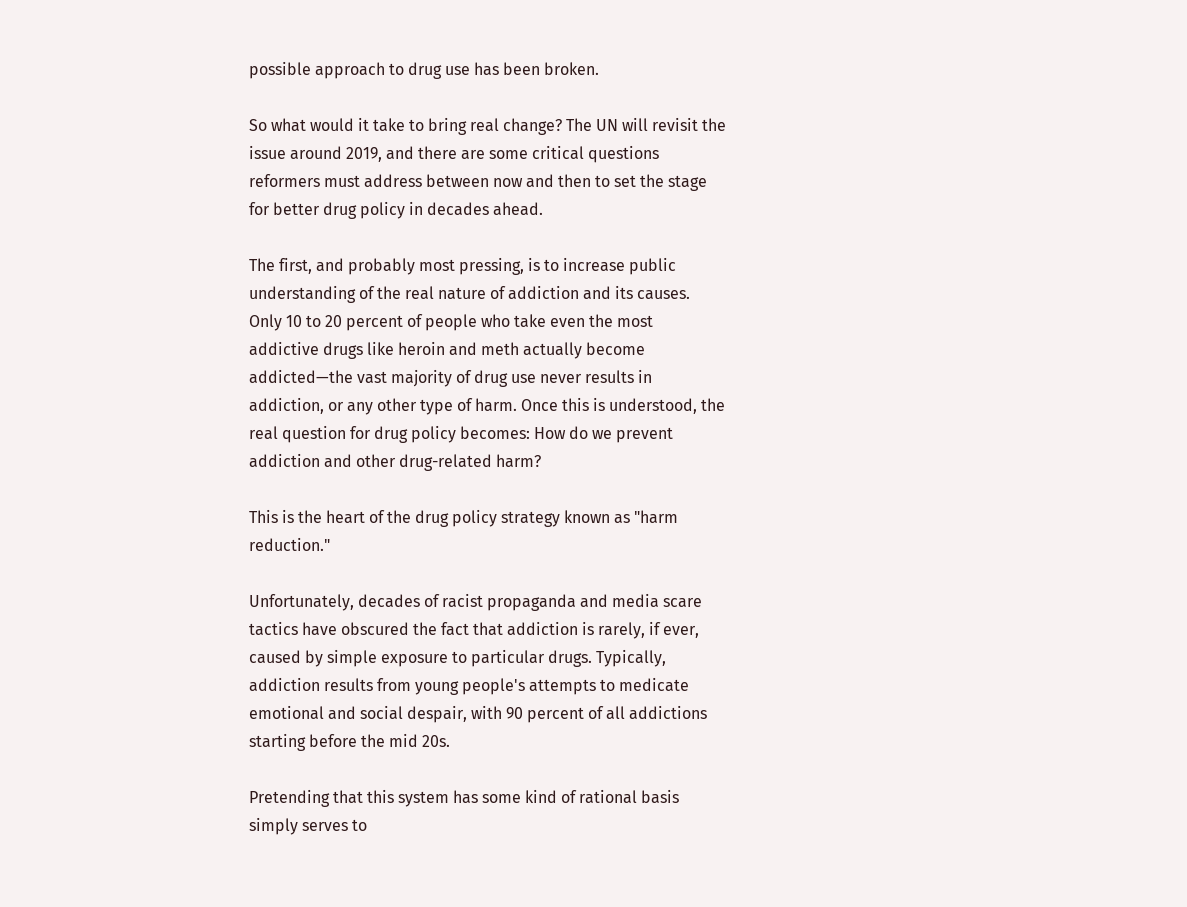possible approach to drug use has been broken.

So what would it take to bring real change? The UN will revisit the issue around 2019, and there are some critical questions reformers must address between now and then to set the stage for better drug policy in decades ahead.

The first, and probably most pressing, is to increase public understanding of the real nature of addiction and its causes. Only 10 to 20 percent of people who take even the most addictive drugs like heroin and meth actually become addicted—the vast majority of drug use never results in addiction, or any other type of harm. Once this is understood, the real question for drug policy becomes: How do we prevent addiction and other drug-related harm?

This is the heart of the drug policy strategy known as "harm reduction."

Unfortunately, decades of racist propaganda and media scare tactics have obscured the fact that addiction is rarely, if ever, caused by simple exposure to particular drugs. Typically, addiction results from young people's attempts to medicate emotional and social despair, with 90 percent of all addictions starting before the mid 20s.

Pretending that this system has some kind of rational basis simply serves to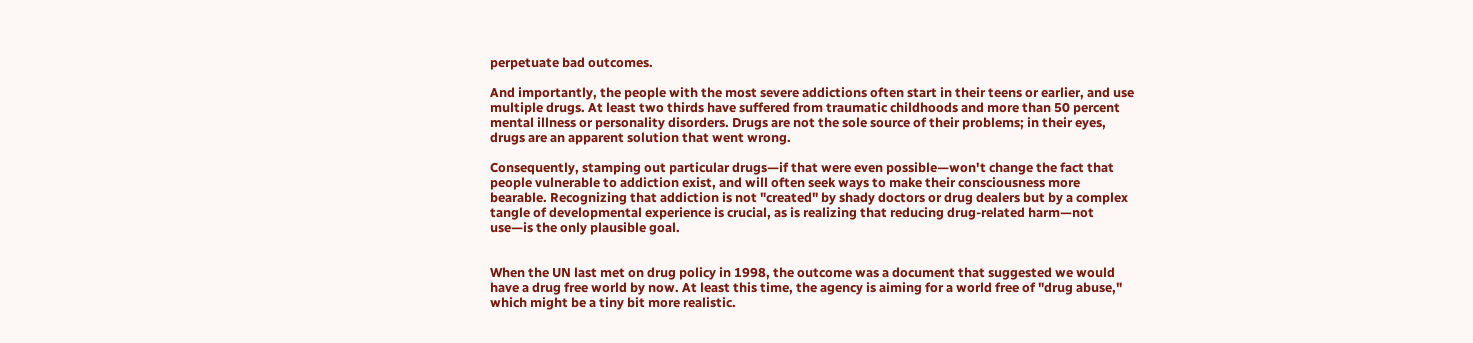perpetuate bad outcomes.

And importantly, the people with the most severe addictions often start in their teens or earlier, and use multiple drugs. At least two thirds have suffered from traumatic childhoods and more than 50 percent mental illness or personality disorders. Drugs are not the sole source of their problems; in their eyes, drugs are an apparent solution that went wrong.

Consequently, stamping out particular drugs—if that were even possible—won't change the fact that people vulnerable to addiction exist, and will often seek ways to make their consciousness more bearable. Recognizing that addiction is not "created" by shady doctors or drug dealers but by a complex tangle of developmental experience is crucial, as is realizing that reducing drug-related harm—not use—is the only plausible goal.


When the UN last met on drug policy in 1998, the outcome was a document that suggested we would have a drug free world by now. At least this time, the agency is aiming for a world free of "drug abuse," which might be a tiny bit more realistic.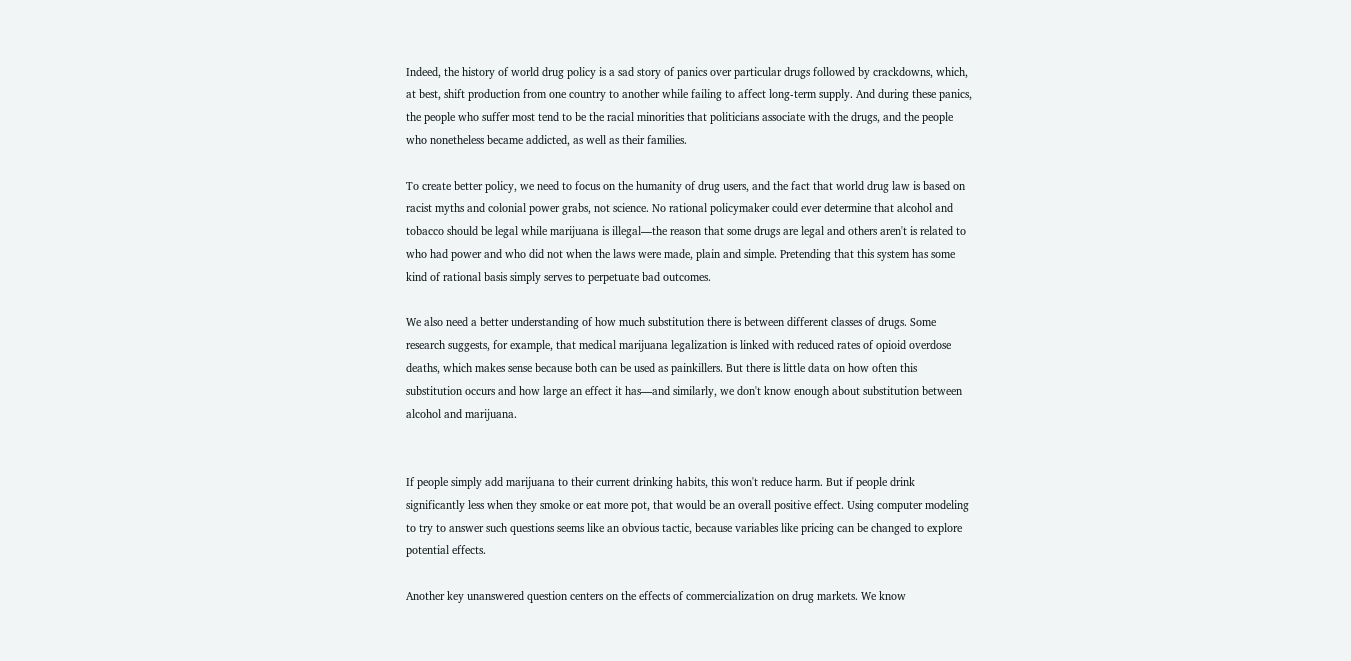Indeed, the history of world drug policy is a sad story of panics over particular drugs followed by crackdowns, which, at best, shift production from one country to another while failing to affect long-term supply. And during these panics, the people who suffer most tend to be the racial minorities that politicians associate with the drugs, and the people who nonetheless became addicted, as well as their families.

To create better policy, we need to focus on the humanity of drug users, and the fact that world drug law is based on racist myths and colonial power grabs, not science. No rational policymaker could ever determine that alcohol and tobacco should be legal while marijuana is illegal—the reason that some drugs are legal and others aren't is related to who had power and who did not when the laws were made, plain and simple. Pretending that this system has some kind of rational basis simply serves to perpetuate bad outcomes.

We also need a better understanding of how much substitution there is between different classes of drugs. Some research suggests, for example, that medical marijuana legalization is linked with reduced rates of opioid overdose deaths, which makes sense because both can be used as painkillers. But there is little data on how often this substitution occurs and how large an effect it has—and similarly, we don't know enough about substitution between alcohol and marijuana.


If people simply add marijuana to their current drinking habits, this won't reduce harm. But if people drink significantly less when they smoke or eat more pot, that would be an overall positive effect. Using computer modeling to try to answer such questions seems like an obvious tactic, because variables like pricing can be changed to explore potential effects.

Another key unanswered question centers on the effects of commercialization on drug markets. We know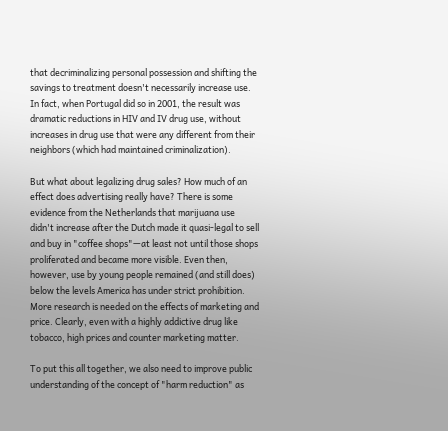that decriminalizing personal possession and shifting the savings to treatment doesn't necessarily increase use. In fact, when Portugal did so in 2001, the result was dramatic reductions in HIV and IV drug use, without increases in drug use that were any different from their neighbors (which had maintained criminalization).

But what about legalizing drug sales? How much of an effect does advertising really have? There is some evidence from the Netherlands that marijuana use didn't increase after the Dutch made it quasi-legal to sell and buy in "coffee shops"—at least not until those shops proliferated and became more visible. Even then, however, use by young people remained (and still does) below the levels America has under strict prohibition. More research is needed on the effects of marketing and price. Clearly, even with a highly addictive drug like tobacco, high prices and counter marketing matter.

To put this all together, we also need to improve public understanding of the concept of "harm reduction" as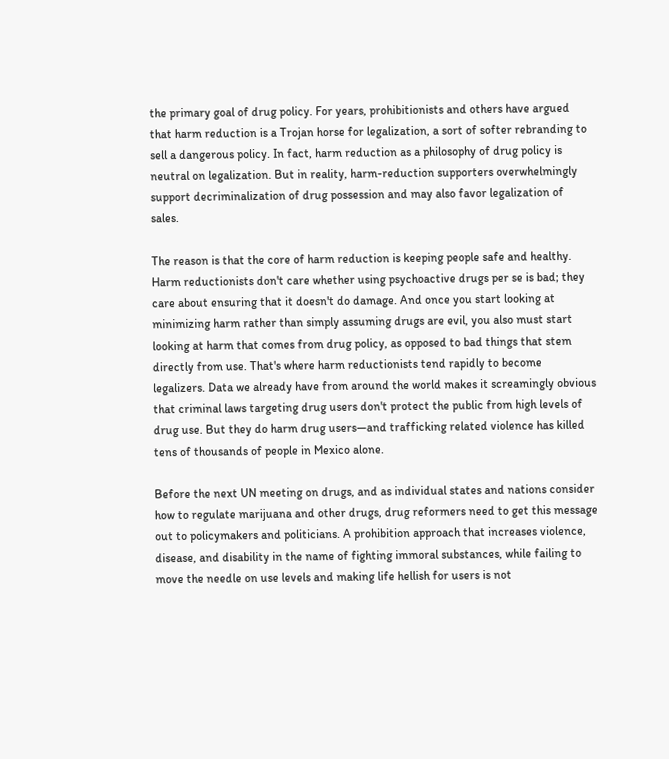the primary goal of drug policy. For years, prohibitionists and others have argued that harm reduction is a Trojan horse for legalization, a sort of softer rebranding to sell a dangerous policy. In fact, harm reduction as a philosophy of drug policy is neutral on legalization. But in reality, harm-reduction supporters overwhelmingly support decriminalization of drug possession and may also favor legalization of sales.

The reason is that the core of harm reduction is keeping people safe and healthy. Harm reductionists don't care whether using psychoactive drugs per se is bad; they care about ensuring that it doesn't do damage. And once you start looking at minimizing harm rather than simply assuming drugs are evil, you also must start looking at harm that comes from drug policy, as opposed to bad things that stem directly from use. That's where harm reductionists tend rapidly to become legalizers. Data we already have from around the world makes it screamingly obvious that criminal laws targeting drug users don't protect the public from high levels of drug use. But they do harm drug users—and trafficking related violence has killed tens of thousands of people in Mexico alone.

Before the next UN meeting on drugs, and as individual states and nations consider how to regulate marijuana and other drugs, drug reformers need to get this message out to policymakers and politicians. A prohibition approach that increases violence, disease, and disability in the name of fighting immoral substances, while failing to move the needle on use levels and making life hellish for users is not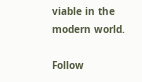viable in the modern world.

Follow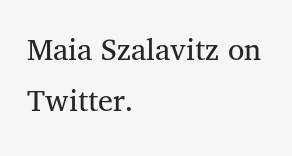Maia Szalavitz on Twitter.